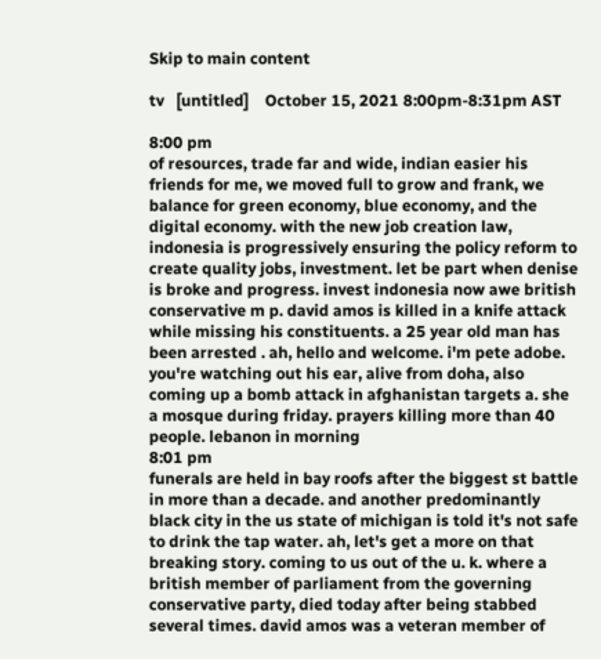Skip to main content

tv   [untitled]    October 15, 2021 8:00pm-8:31pm AST

8:00 pm
of resources, trade far and wide, indian easier his friends for me, we moved full to grow and frank, we balance for green economy, blue economy, and the digital economy. with the new job creation law, indonesia is progressively ensuring the policy reform to create quality jobs, investment. let be part when denise is broke and progress. invest indonesia now awe british conservative m p. david amos is killed in a knife attack while missing his constituents. a 25 year old man has been arrested . ah, hello and welcome. i'm pete adobe. you're watching out his ear, alive from doha, also coming up a bomb attack in afghanistan targets a. she a mosque during friday. prayers killing more than 40 people. lebanon in morning
8:01 pm
funerals are held in bay roofs after the biggest st battle in more than a decade. and another predominantly black city in the us state of michigan is told it's not safe to drink the tap water. ah, let's get a more on that breaking story. coming to us out of the u. k. where a british member of parliament from the governing conservative party, died today after being stabbed several times. david amos was a veteran member of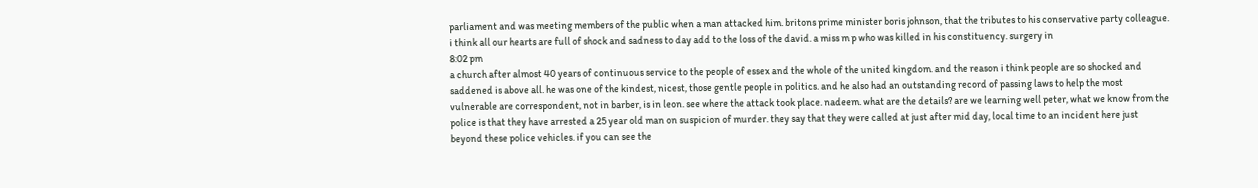parliament and was meeting members of the public when a man attacked him. britons prime minister boris johnson, that the tributes to his conservative party colleague. i think all our hearts are full of shock and sadness to day add to the loss of the david. a miss m p who was killed in his constituency. surgery in
8:02 pm
a church after almost 40 years of continuous service to the people of essex and the whole of the united kingdom. and the reason i think people are so shocked and saddened is above all. he was one of the kindest, nicest, those gentle people in politics. and he also had an outstanding record of passing laws to help the most vulnerable are correspondent, not in barber, is in leon. see where the attack took place. nadeem. what are the details? are we learning well peter, what we know from the police is that they have arrested a 25 year old man on suspicion of murder. they say that they were called at just after mid day, local time to an incident here just beyond these police vehicles. if you can see the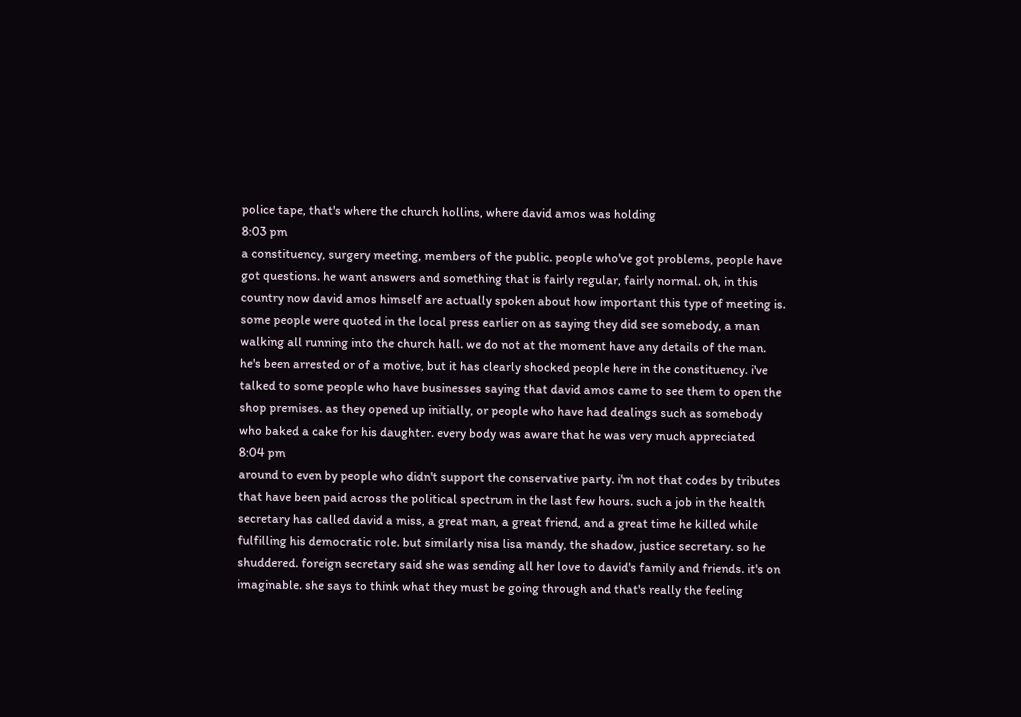police tape, that's where the church hollins, where david amos was holding
8:03 pm
a constituency, surgery meeting, members of the public. people who've got problems, people have got questions. he want answers and something that is fairly regular, fairly normal. oh, in this country now david amos himself are actually spoken about how important this type of meeting is. some people were quoted in the local press earlier on as saying they did see somebody, a man walking all running into the church hall. we do not at the moment have any details of the man. he's been arrested or of a motive, but it has clearly shocked people here in the constituency. i've talked to some people who have businesses saying that david amos came to see them to open the shop premises. as they opened up initially, or people who have had dealings such as somebody who baked a cake for his daughter. every body was aware that he was very much appreciated
8:04 pm
around to even by people who didn't support the conservative party. i'm not that codes by tributes that have been paid across the political spectrum in the last few hours. such a job in the health secretary has called david a miss, a great man, a great friend, and a great time he killed while fulfilling his democratic role. but similarly nisa lisa mandy, the shadow, justice secretary. so he shuddered. foreign secretary said she was sending all her love to david's family and friends. it's on imaginable. she says to think what they must be going through and that's really the feeling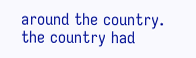around the country. the country had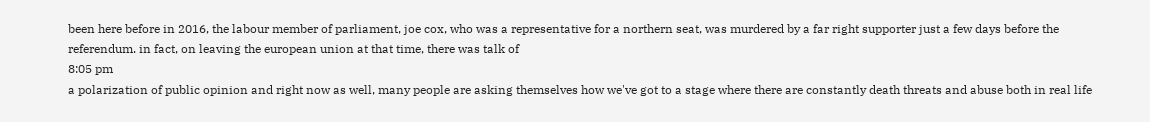been here before in 2016, the labour member of parliament, joe cox, who was a representative for a northern seat, was murdered by a far right supporter just a few days before the referendum. in fact, on leaving the european union at that time, there was talk of
8:05 pm
a polarization of public opinion and right now as well, many people are asking themselves how we've got to a stage where there are constantly death threats and abuse both in real life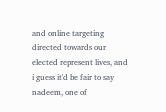and online targeting directed towards our elected represent lives, and i guess it'd be fair to say nadeem, one of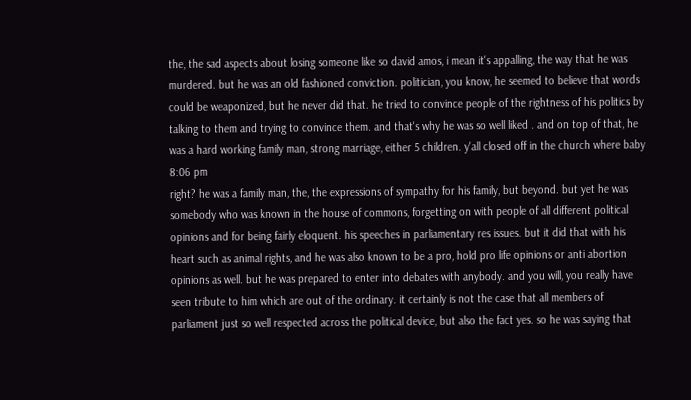the, the sad aspects about losing someone like so david amos, i mean it's appalling, the way that he was murdered. but he was an old fashioned conviction. politician, you know, he seemed to believe that words could be weaponized, but he never did that. he tried to convince people of the rightness of his politics by talking to them and trying to convince them. and that's why he was so well liked . and on top of that, he was a hard working family man, strong marriage, either 5 children. y'all closed off in the church where baby
8:06 pm
right? he was a family man, the, the expressions of sympathy for his family, but beyond. but yet he was somebody who was known in the house of commons, forgetting on with people of all different political opinions and for being fairly eloquent. his speeches in parliamentary res issues. but it did that with his heart such as animal rights, and he was also known to be a pro, hold pro life opinions or anti abortion opinions as well. but he was prepared to enter into debates with anybody. and you will, you really have seen tribute to him which are out of the ordinary. it certainly is not the case that all members of parliament just so well respected across the political device, but also the fact yes. so he was saying that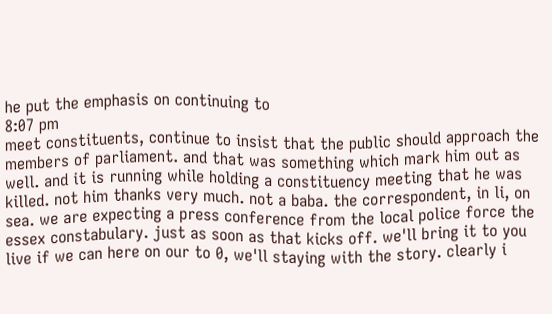he put the emphasis on continuing to
8:07 pm
meet constituents, continue to insist that the public should approach the members of parliament. and that was something which mark him out as well. and it is running while holding a constituency meeting that he was killed. not him thanks very much. not a baba. the correspondent, in li, on sea. we are expecting a press conference from the local police force the essex constabulary. just as soon as that kicks off. we'll bring it to you live if we can here on our to 0, we'll staying with the story. clearly i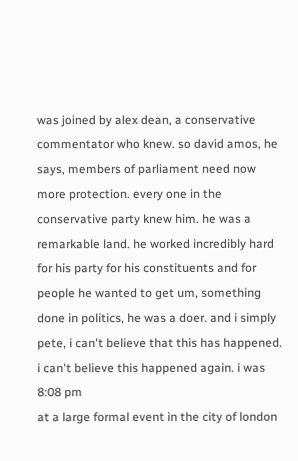was joined by alex dean, a conservative commentator who knew. so david amos, he says, members of parliament need now more protection. every one in the conservative party knew him. he was a remarkable land. he worked incredibly hard for his party for his constituents and for people he wanted to get um, something done in politics, he was a doer. and i simply pete, i can't believe that this has happened. i can't believe this happened again. i was
8:08 pm
at a large formal event in the city of london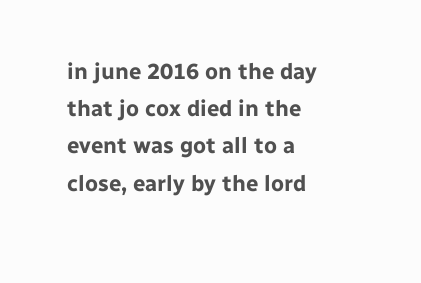in june 2016 on the day that jo cox died in the event was got all to a close, early by the lord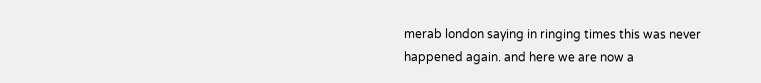merab london saying in ringing times this was never happened again. and here we are now a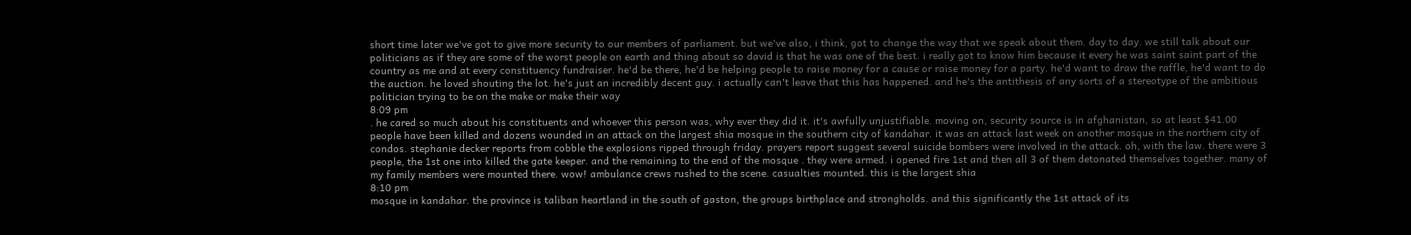short time later we've got to give more security to our members of parliament. but we've also, i think, got to change the way that we speak about them. day to day. we still talk about our politicians as if they are some of the worst people on earth and thing about so david is that he was one of the best. i really got to know him because it every he was saint saint part of the country as me and at every constituency fundraiser. he'd be there, he'd be helping people to raise money for a cause or raise money for a party. he'd want to draw the raffle, he'd want to do the auction. he loved shouting the lot. he's just an incredibly decent guy. i actually can't leave that this has happened. and he's the antithesis of any sorts of a stereotype of the ambitious politician trying to be on the make or make their way
8:09 pm
. he cared so much about his constituents and whoever this person was, why ever they did it. it's awfully unjustifiable. moving on, security source is in afghanistan, so at least $41.00 people have been killed and dozens wounded in an attack on the largest shia mosque in the southern city of kandahar. it was an attack last week on another mosque in the northern city of condos. stephanie decker reports from cobble the explosions ripped through friday. prayers report suggest several suicide bombers were involved in the attack. oh, with the law. there were 3 people, the 1st one into killed the gate keeper. and the remaining to the end of the mosque . they were armed. i opened fire 1st and then all 3 of them detonated themselves together. many of my family members were mounted there. wow! ambulance crews rushed to the scene. casualties mounted. this is the largest shia
8:10 pm
mosque in kandahar. the province is taliban heartland in the south of gaston, the groups birthplace and strongholds. and this significantly the 1st attack of its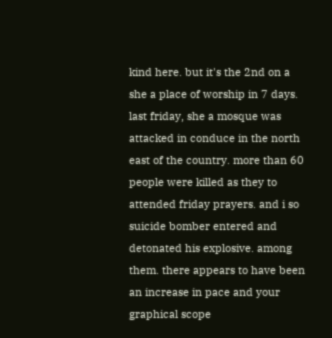kind here. but it's the 2nd on a she a place of worship in 7 days. last friday, she a mosque was attacked in conduce in the north east of the country. more than 60 people were killed as they to attended friday prayers. and i so suicide bomber entered and detonated his explosive. among them. there appears to have been an increase in pace and your graphical scope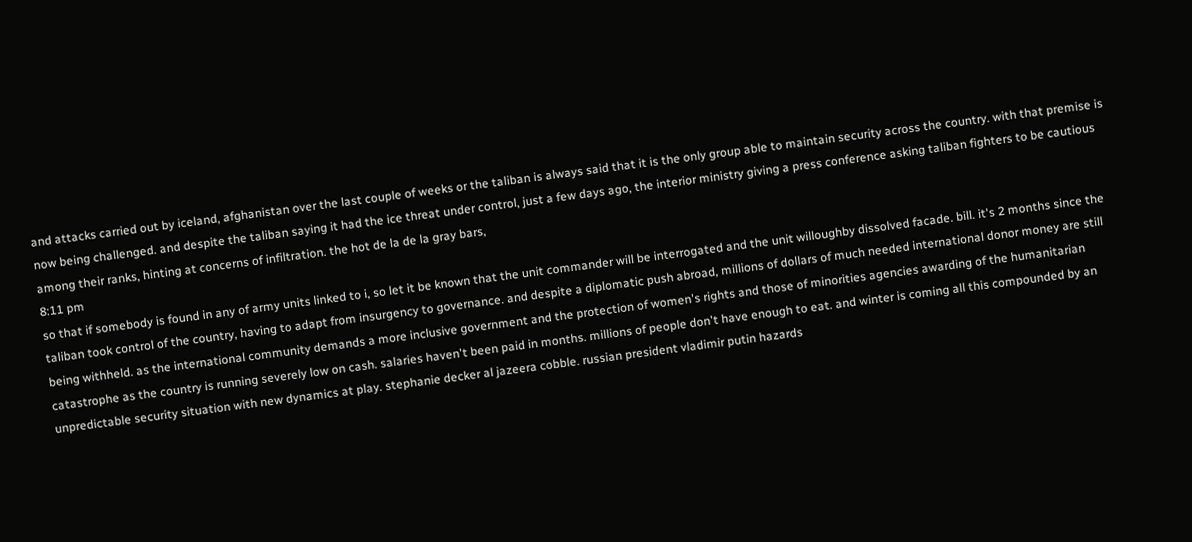and attacks carried out by iceland, afghanistan over the last couple of weeks or the taliban is always said that it is the only group able to maintain security across the country. with that premise is now being challenged. and despite the taliban saying it had the ice threat under control, just a few days ago, the interior ministry giving a press conference asking taliban fighters to be cautious among their ranks, hinting at concerns of infiltration. the hot de la de la gray bars,
8:11 pm
so that if somebody is found in any of army units linked to i, so let it be known that the unit commander will be interrogated and the unit willoughby dissolved facade. bill. it's 2 months since the taliban took control of the country, having to adapt from insurgency to governance. and despite a diplomatic push abroad, millions of dollars of much needed international donor money are still being withheld. as the international community demands a more inclusive government and the protection of women's rights and those of minorities agencies awarding of the humanitarian catastrophe as the country is running severely low on cash. salaries haven't been paid in months. millions of people don't have enough to eat. and winter is coming all this compounded by an unpredictable security situation with new dynamics at play. stephanie decker al jazeera cobble. russian president vladimir putin hazards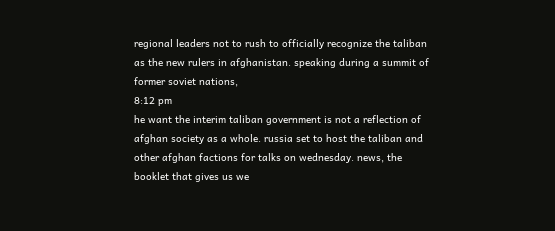regional leaders not to rush to officially recognize the taliban as the new rulers in afghanistan. speaking during a summit of former soviet nations,
8:12 pm
he want the interim taliban government is not a reflection of afghan society as a whole. russia set to host the taliban and other afghan factions for talks on wednesday. news, the booklet that gives us we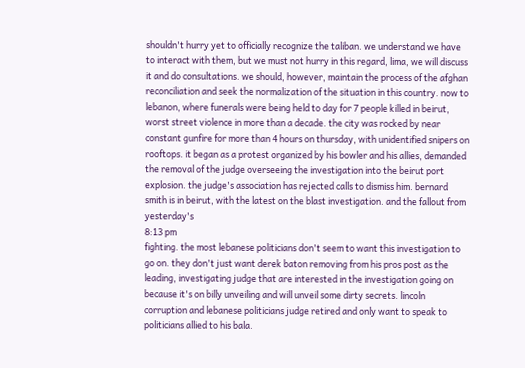shouldn't hurry yet to officially recognize the taliban. we understand we have to interact with them, but we must not hurry in this regard, lima, we will discuss it and do consultations. we should, however, maintain the process of the afghan reconciliation and seek the normalization of the situation in this country. now to lebanon, where funerals were being held to day for 7 people killed in beirut, worst street violence in more than a decade. the city was rocked by near constant gunfire for more than 4 hours on thursday, with unidentified snipers on rooftops. it began as a protest organized by his bowler and his allies, demanded the removal of the judge overseeing the investigation into the beirut port explosion. the judge's association has rejected calls to dismiss him. bernard smith is in beirut, with the latest on the blast investigation. and the fallout from yesterday's
8:13 pm
fighting. the most lebanese politicians don't seem to want this investigation to go on. they don't just want derek baton removing from his pros post as the leading, investigating judge that are interested in the investigation going on because it's on billy unveiling and will unveil some dirty secrets. lincoln corruption and lebanese politicians judge retired and only want to speak to politicians allied to his bala.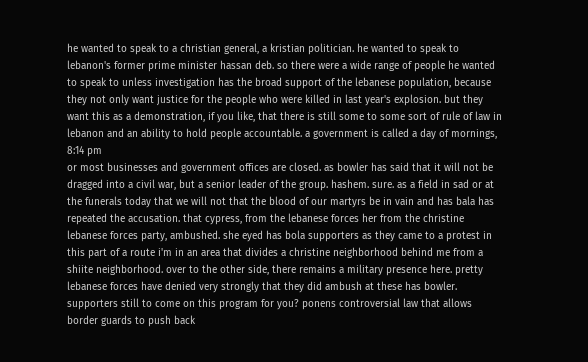he wanted to speak to a christian general, a kristian politician. he wanted to speak to lebanon's former prime minister hassan deb. so there were a wide range of people he wanted to speak to unless investigation has the broad support of the lebanese population, because they not only want justice for the people who were killed in last year's explosion. but they want this as a demonstration, if you like, that there is still some to some sort of rule of law in lebanon and an ability to hold people accountable. a government is called a day of mornings,
8:14 pm
or most businesses and government offices are closed. as bowler has said that it will not be dragged into a civil war, but a senior leader of the group. hashem. sure. as a field in sad or at the funerals today that we will not that the blood of our martyrs be in vain and has bala has repeated the accusation. that cypress, from the lebanese forces her from the christine lebanese forces party, ambushed. she eyed has bola supporters as they came to a protest in this part of a route i'm in an area that divides a christine neighborhood behind me from a shiite neighborhood. over to the other side, there remains a military presence here. pretty lebanese forces have denied very strongly that they did ambush at these has bowler. supporters still to come on this program for you? ponens controversial law that allows border guards to push back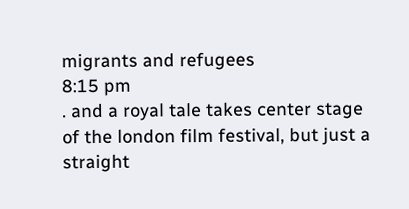migrants and refugees
8:15 pm
. and a royal tale takes center stage of the london film festival, but just a straight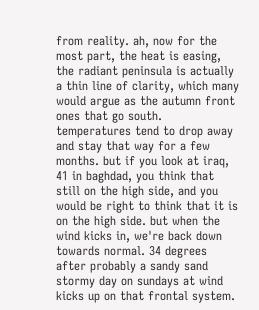from reality. ah, now for the most part, the heat is easing, the radiant peninsula is actually a thin line of clarity, which many would argue as the autumn front ones that go south. temperatures tend to drop away and stay that way for a few months. but if you look at iraq, 41 in baghdad, you think that still on the high side, and you would be right to think that it is on the high side. but when the wind kicks in, we're back down towards normal. 34 degrees after probably a sandy sand stormy day on sundays at wind kicks up on that frontal system.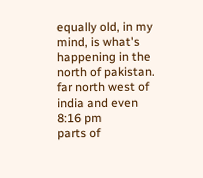equally old, in my mind, is what's happening in the north of pakistan. far north west of india and even
8:16 pm
parts of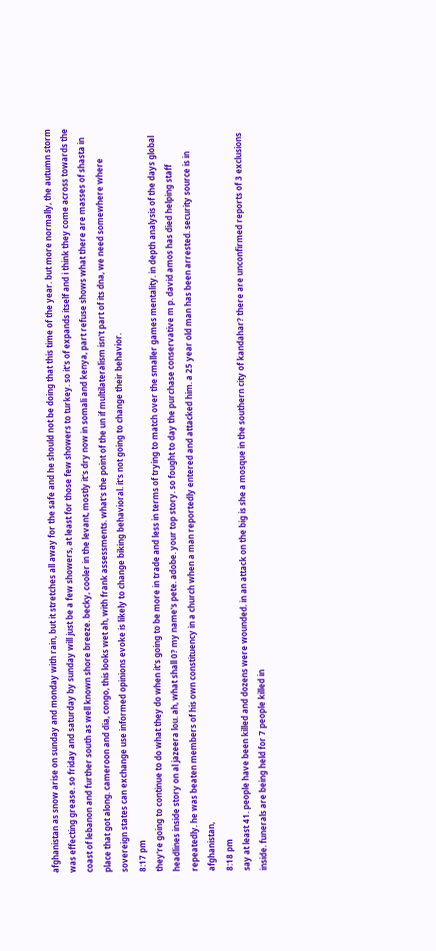afghanistan as snow arise on sunday and monday with rain, but it stretches all away for the safe and he should not be doing that this time of the year. but more normally, the autumn storm was effecting grease. so friday and saturday by sunday will just be a few showers, at least for those few showers to turkey. so it's of expands itself and i think they come across towards the coast of lebanon and further south as well known shore breeze. becky, cooler in the levant, mostly it's dry now in somali and kenya, part refuse shows what there are masses of shasta in place that got along. cameroon and dia, congo, this looks wet ah, with frank assessments. what's the point of the un if multilateralism isn't part of its dna, we need somewhere where sovereign states can exchange use informed opinions evoke is likely to change biking behavioral. it's not going to change their behavior.
8:17 pm
they're going to continue to do what they do when it's going to be more in trade and less in terms of trying to match over the smaller games mentality. in depth analysis of the days global headlines inside story on al jazeera lou. ah, what shall 0? my name's pete. adobe. your top story. so fought to day the purchase conservative m p. david amos has died helping staff repeatedly. he was beaten members of his own constituency in a church when a man reportedly entered and attacked him. a 25 year old man has been arrested. security source is in afghanistan,
8:18 pm
say at least 41. people have been killed and dozens were wounded. in an attack on the big is she a mosque in the southern city of kandahar? there are unconfirmed reports of 3 exclusions inside. funerals are being held for 7 people killed in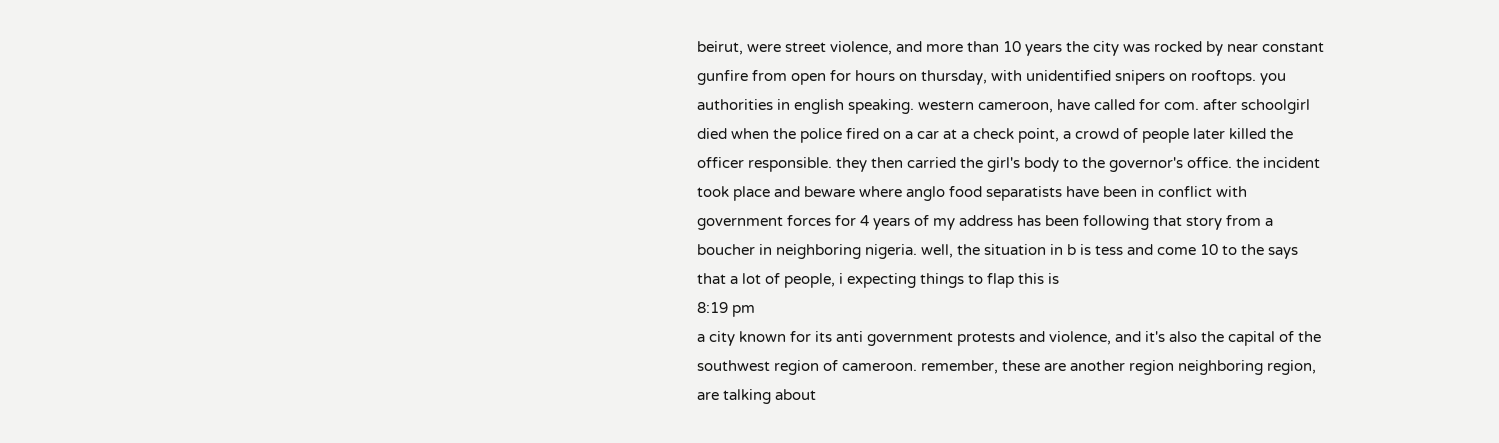beirut, were street violence, and more than 10 years the city was rocked by near constant gunfire from open for hours on thursday, with unidentified snipers on rooftops. you authorities in english speaking. western cameroon, have called for com. after schoolgirl died when the police fired on a car at a check point, a crowd of people later killed the officer responsible. they then carried the girl's body to the governor's office. the incident took place and beware where anglo food separatists have been in conflict with government forces for 4 years of my address has been following that story from a boucher in neighboring nigeria. well, the situation in b is tess and come 10 to the says that a lot of people, i expecting things to flap this is
8:19 pm
a city known for its anti government protests and violence, and it's also the capital of the southwest region of cameroon. remember, these are another region neighboring region, are talking about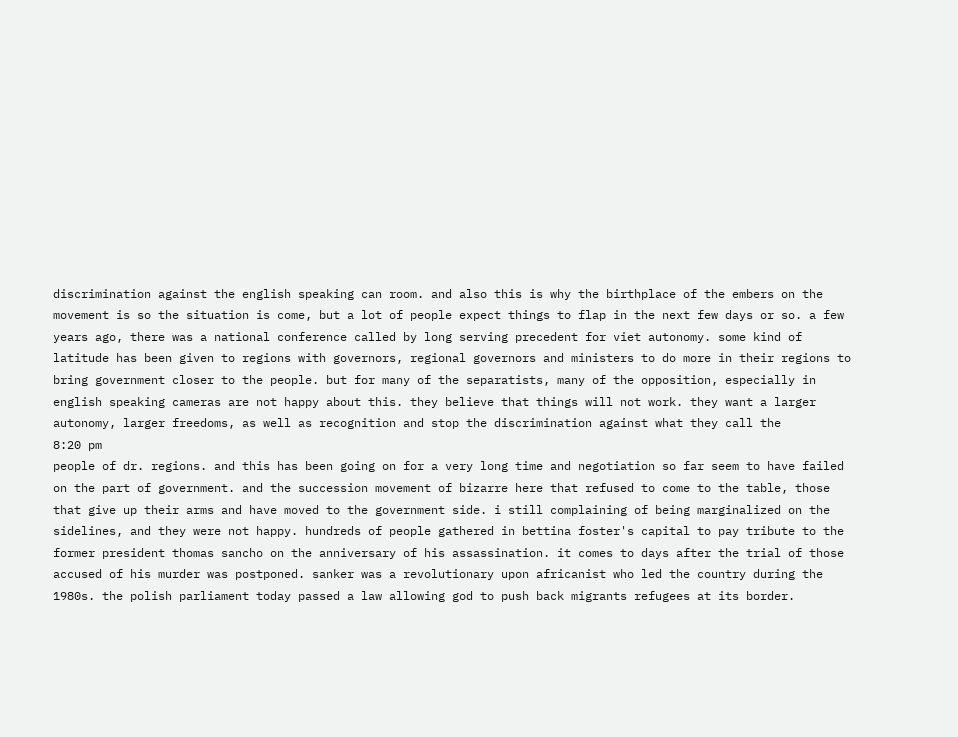discrimination against the english speaking can room. and also this is why the birthplace of the embers on the movement is so the situation is come, but a lot of people expect things to flap in the next few days or so. a few years ago, there was a national conference called by long serving precedent for viet autonomy. some kind of latitude has been given to regions with governors, regional governors and ministers to do more in their regions to bring government closer to the people. but for many of the separatists, many of the opposition, especially in english speaking cameras are not happy about this. they believe that things will not work. they want a larger autonomy, larger freedoms, as well as recognition and stop the discrimination against what they call the
8:20 pm
people of dr. regions. and this has been going on for a very long time and negotiation so far seem to have failed on the part of government. and the succession movement of bizarre here that refused to come to the table, those that give up their arms and have moved to the government side. i still complaining of being marginalized on the sidelines, and they were not happy. hundreds of people gathered in bettina foster's capital to pay tribute to the former president thomas sancho on the anniversary of his assassination. it comes to days after the trial of those accused of his murder was postponed. sanker was a revolutionary upon africanist who led the country during the 1980s. the polish parliament today passed a law allowing god to push back migrants refugees at its border.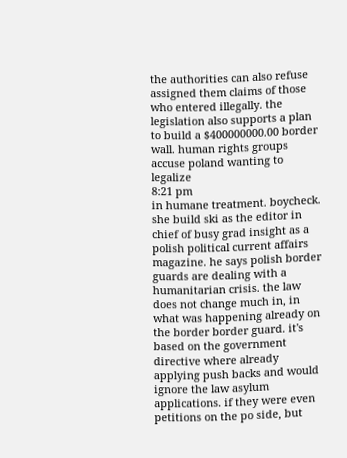the authorities can also refuse assigned them claims of those who entered illegally. the legislation also supports a plan to build a $400000000.00 border wall. human rights groups accuse poland wanting to legalize
8:21 pm
in humane treatment. boycheck. she build ski as the editor in chief of busy grad insight as a polish political current affairs magazine. he says polish border guards are dealing with a humanitarian crisis. the law does not change much in, in what was happening already on the border border guard. it's based on the government directive where already applying push backs and would ignore the law asylum applications. if they were even petitions on the po side, but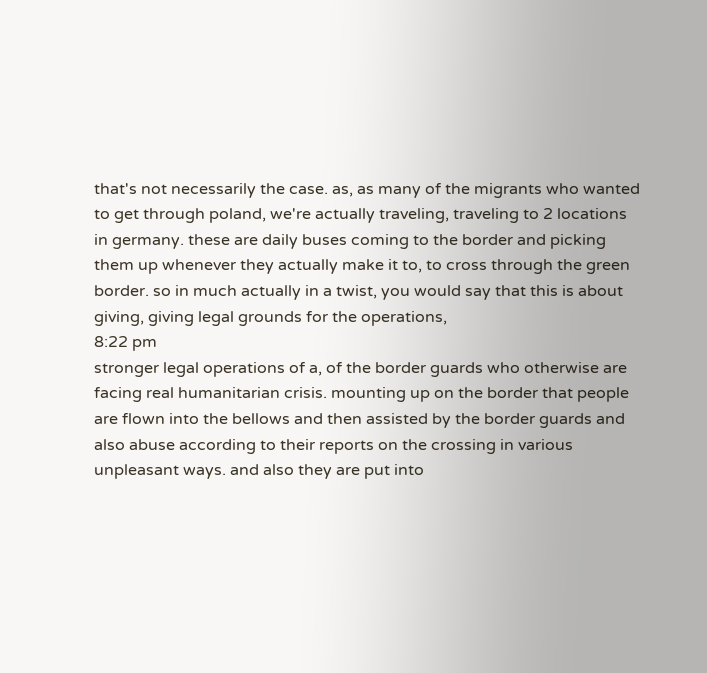that's not necessarily the case. as, as many of the migrants who wanted to get through poland, we're actually traveling, traveling to 2 locations in germany. these are daily buses coming to the border and picking them up whenever they actually make it to, to cross through the green border. so in much actually in a twist, you would say that this is about giving, giving legal grounds for the operations,
8:22 pm
stronger legal operations of a, of the border guards who otherwise are facing real humanitarian crisis. mounting up on the border that people are flown into the bellows and then assisted by the border guards and also abuse according to their reports on the crossing in various unpleasant ways. and also they are put into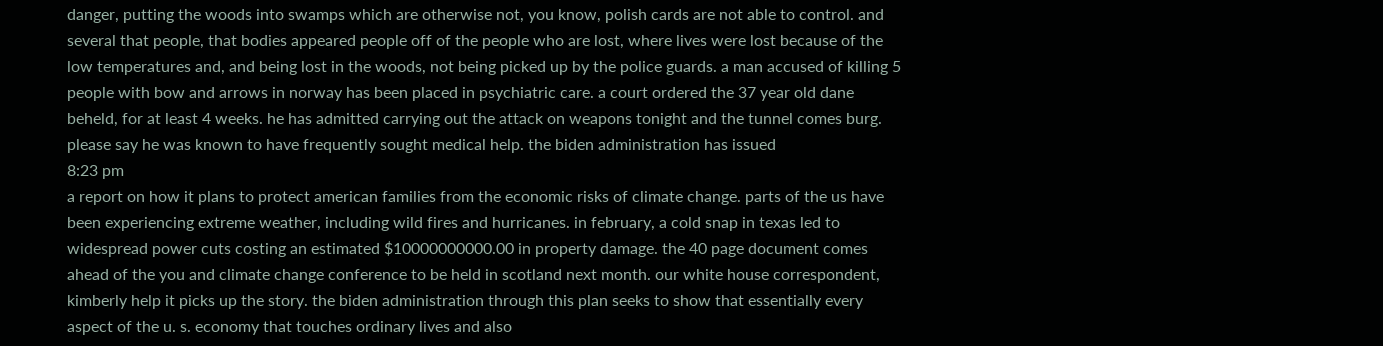danger, putting the woods into swamps which are otherwise not, you know, polish cards are not able to control. and several that people, that bodies appeared people off of the people who are lost, where lives were lost because of the low temperatures and, and being lost in the woods, not being picked up by the police guards. a man accused of killing 5 people with bow and arrows in norway has been placed in psychiatric care. a court ordered the 37 year old dane beheld, for at least 4 weeks. he has admitted carrying out the attack on weapons tonight and the tunnel comes burg. please say he was known to have frequently sought medical help. the biden administration has issued
8:23 pm
a report on how it plans to protect american families from the economic risks of climate change. parts of the us have been experiencing extreme weather, including wild fires and hurricanes. in february, a cold snap in texas led to widespread power cuts costing an estimated $10000000000.00 in property damage. the 40 page document comes ahead of the you and climate change conference to be held in scotland next month. our white house correspondent, kimberly help it picks up the story. the biden administration through this plan seeks to show that essentially every aspect of the u. s. economy that touches ordinary lives and also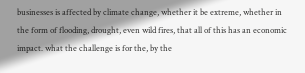businesses is affected by climate change, whether it be extreme, whether in the form of flooding, drought, even wild fires, that all of this has an economic impact. what the challenge is for the, by the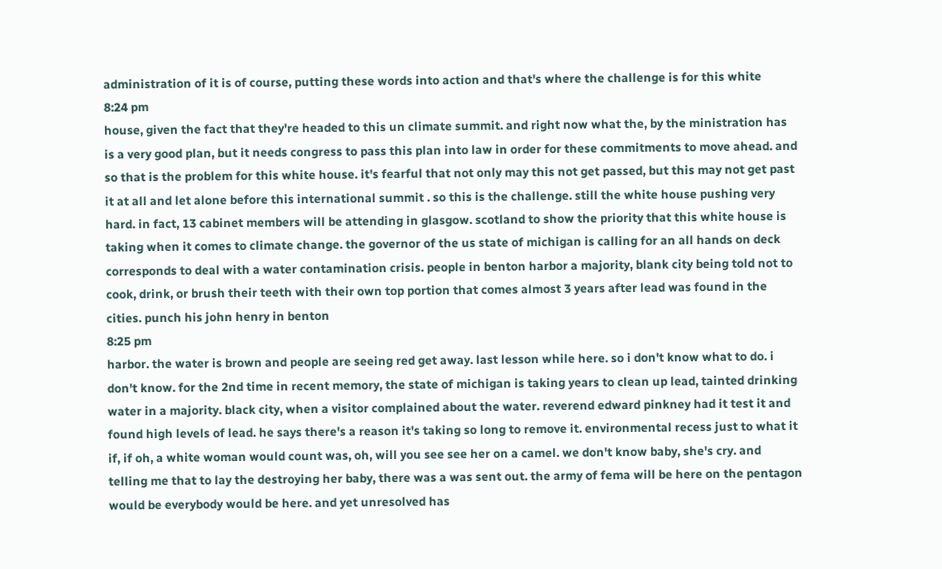administration of it is of course, putting these words into action and that's where the challenge is for this white
8:24 pm
house, given the fact that they're headed to this un climate summit. and right now what the, by the ministration has is a very good plan, but it needs congress to pass this plan into law in order for these commitments to move ahead. and so that is the problem for this white house. it's fearful that not only may this not get passed, but this may not get past it at all and let alone before this international summit . so this is the challenge. still the white house pushing very hard. in fact, 13 cabinet members will be attending in glasgow. scotland to show the priority that this white house is taking when it comes to climate change. the governor of the us state of michigan is calling for an all hands on deck corresponds to deal with a water contamination crisis. people in benton harbor a majority, blank city being told not to cook, drink, or brush their teeth with their own top portion that comes almost 3 years after lead was found in the cities. punch his john henry in benton
8:25 pm
harbor. the water is brown and people are seeing red get away. last lesson while here. so i don't know what to do. i don't know. for the 2nd time in recent memory, the state of michigan is taking years to clean up lead, tainted drinking water in a majority. black city, when a visitor complained about the water. reverend edward pinkney had it test it and found high levels of lead. he says there's a reason it's taking so long to remove it. environmental recess just to what it if, if oh, a white woman would count was, oh, will you see see her on a camel. we don't know baby, she's cry. and telling me that to lay the destroying her baby, there was a was sent out. the army of fema will be here on the pentagon would be everybody would be here. and yet unresolved has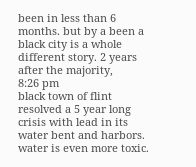been in less than 6 months. but by a been a black city is a whole different story. 2 years after the majority,
8:26 pm
black town of flint resolved a 5 year long crisis with lead in its water bent and harbors. water is even more toxic.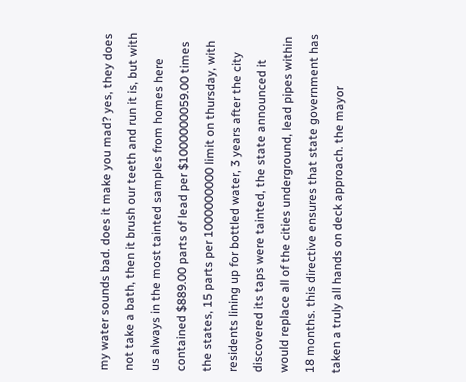my water sounds bad. does it make you mad? yes, they does not take a bath, then it brush our teeth and run it is, but with us always in the most tainted samples from homes here contained $889.00 parts of lead per $1000000059.00 times the states, 15 parts per 1000000000 limit on thursday, with residents lining up for bottled water, 3 years after the city discovered its taps were tainted, the state announced it would replace all of the cities underground, lead pipes within 18 months. this directive ensures that state government has taken a truly all hands on deck approach. the mayor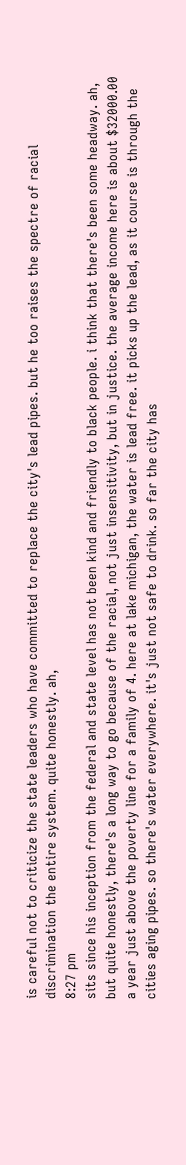is careful not to criticize the state leaders who have committed to replace the city's lead pipes. but he too raises the spectre of racial discrimination the entire system. quite honestly. ah,
8:27 pm
sits since his inception from the federal and state level has not been kind and friendly to black people. i think that there's been some headway. ah, but quite honestly, there's a long way to go because of the racial, not just insensitivity, but in justice. the average income here is about $32000.00 a year just above the poverty line for a family of 4. here at lake michigan, the water is lead free. it picks up the lead, as it course is through the cities aging pipes. so there's water everywhere. it's just not safe to drink. so far the city has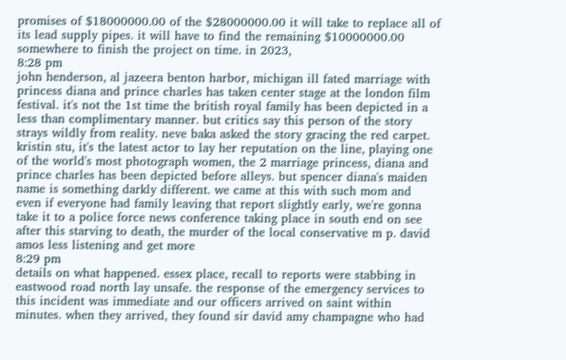promises of $18000000.00 of the $28000000.00 it will take to replace all of its lead supply pipes. it will have to find the remaining $10000000.00 somewhere to finish the project on time. in 2023,
8:28 pm
john henderson, al jazeera benton harbor, michigan ill fated marriage with princess diana and prince charles has taken center stage at the london film festival. it's not the 1st time the british royal family has been depicted in a less than complimentary manner. but critics say this person of the story strays wildly from reality. neve baka asked the story gracing the red carpet. kristin stu, it's the latest actor to lay her reputation on the line, playing one of the world's most photograph women, the 2 marriage princess, diana and prince charles has been depicted before alleys. but spencer diana's maiden name is something darkly different. we came at this with such mom and even if everyone had family leaving that report slightly early, we're gonna take it to a police force news conference taking place in south end on see after this starving to death, the murder of the local conservative m p. david amos less listening and get more
8:29 pm
details on what happened. essex place, recall to reports were stabbing in eastwood road north lay unsafe. the response of the emergency services to this incident was immediate and our officers arrived on saint within minutes. when they arrived, they found sir david amy champagne who had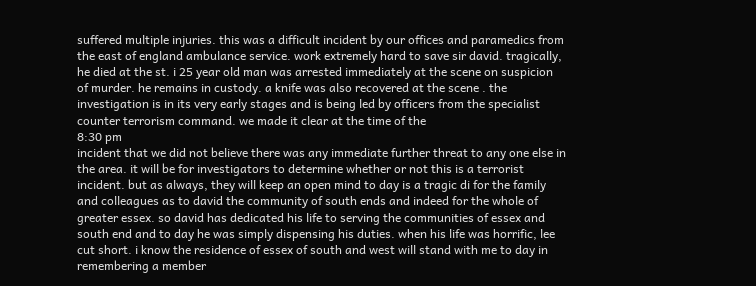suffered multiple injuries. this was a difficult incident by our offices and paramedics from the east of england ambulance service. work extremely hard to save sir david. tragically, he died at the st. i 25 year old man was arrested immediately at the scene on suspicion of murder. he remains in custody. a knife was also recovered at the scene . the investigation is in its very early stages and is being led by officers from the specialist counter terrorism command. we made it clear at the time of the
8:30 pm
incident that we did not believe there was any immediate further threat to any one else in the area. it will be for investigators to determine whether or not this is a terrorist incident. but as always, they will keep an open mind to day is a tragic di for the family and colleagues as to david the community of south ends and indeed for the whole of greater essex. so david has dedicated his life to serving the communities of essex and south end and to day he was simply dispensing his duties. when his life was horrific, lee cut short. i know the residence of essex of south and west will stand with me to day in remembering a member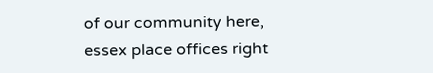of our community here, essex place offices right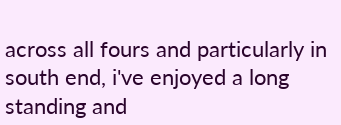across all fours and particularly in south end, i've enjoyed a long standing and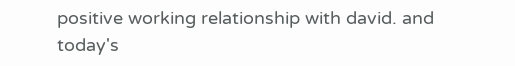positive working relationship with david. and today's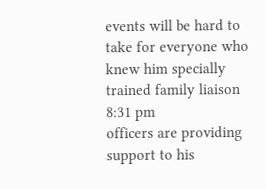events will be hard to take for everyone who knew him specially trained family liaison
8:31 pm
officers are providing support to his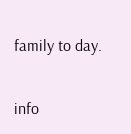family to day.


info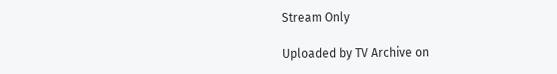Stream Only

Uploaded by TV Archive on